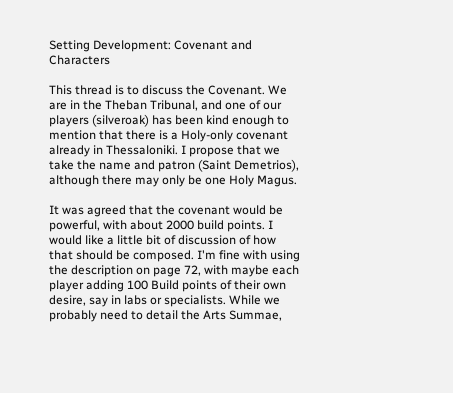Setting Development: Covenant and Characters

This thread is to discuss the Covenant. We are in the Theban Tribunal, and one of our players (silveroak) has been kind enough to mention that there is a Holy-only covenant already in Thessaloniki. I propose that we take the name and patron (Saint Demetrios), although there may only be one Holy Magus.

It was agreed that the covenant would be powerful, with about 2000 build points. I would like a little bit of discussion of how that should be composed. I'm fine with using the description on page 72, with maybe each player adding 100 Build points of their own desire, say in labs or specialists. While we probably need to detail the Arts Summae,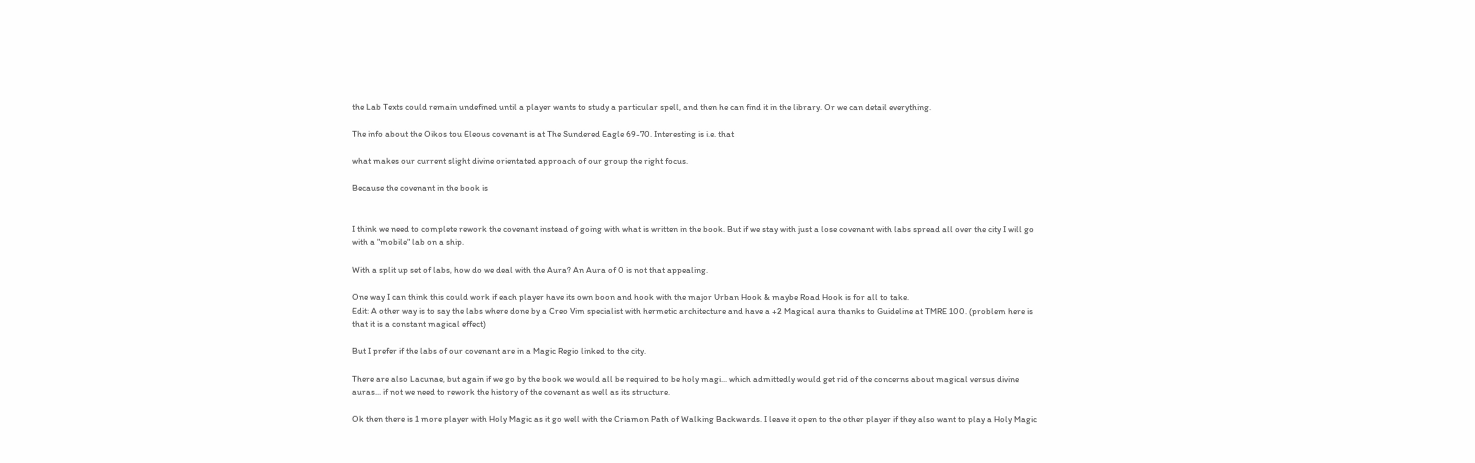the Lab Texts could remain undefined until a player wants to study a particular spell, and then he can find it in the library. Or we can detail everything.

The info about the Oikos tou Eleous covenant is at The Sundered Eagle 69-70. Interesting is i.e. that

what makes our current slight divine orientated approach of our group the right focus.

Because the covenant in the book is


I think we need to complete rework the covenant instead of going with what is written in the book. But if we stay with just a lose covenant with labs spread all over the city I will go with a "mobile" lab on a ship.

With a split up set of labs, how do we deal with the Aura? An Aura of 0 is not that appealing.

One way I can think this could work if each player have its own boon and hook with the major Urban Hook & maybe Road Hook is for all to take.
Edit: A other way is to say the labs where done by a Creo Vim specialist with hermetic architecture and have a +2 Magical aura thanks to Guideline at TMRE 100. (problem here is that it is a constant magical effect)

But I prefer if the labs of our covenant are in a Magic Regio linked to the city.

There are also Lacunae, but again if we go by the book we would all be required to be holy magi... which admittedly would get rid of the concerns about magical versus divine auras... if not we need to rework the history of the covenant as well as its structure.

Ok then there is 1 more player with Holy Magic as it go well with the Criamon Path of Walking Backwards. I leave it open to the other player if they also want to play a Holy Magic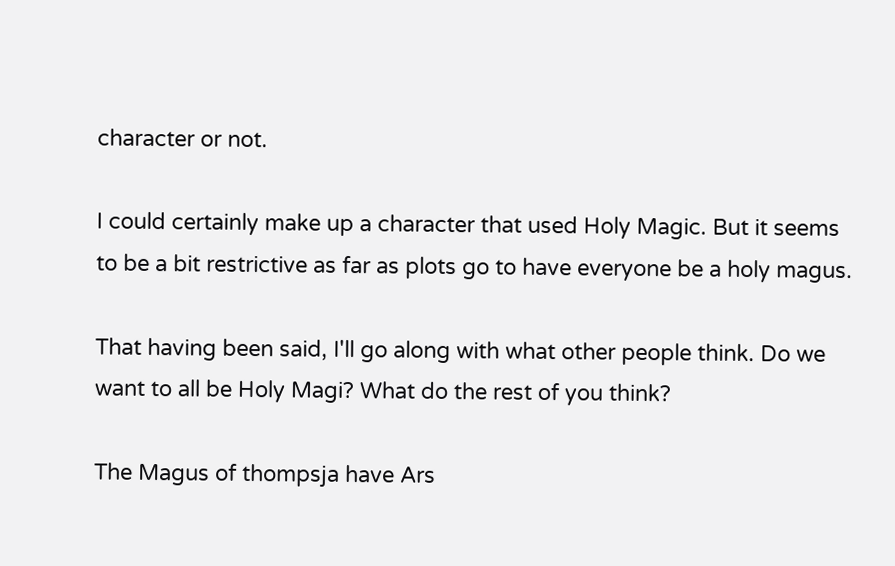character or not.

I could certainly make up a character that used Holy Magic. But it seems to be a bit restrictive as far as plots go to have everyone be a holy magus.

That having been said, I'll go along with what other people think. Do we want to all be Holy Magi? What do the rest of you think?

The Magus of thompsja have Ars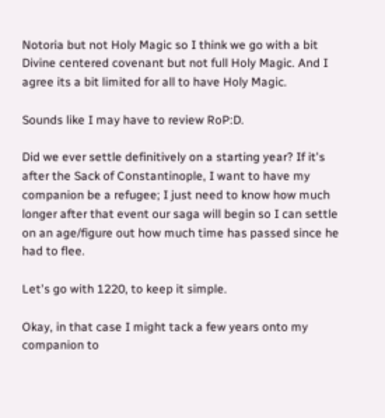Notoria but not Holy Magic so I think we go with a bit Divine centered covenant but not full Holy Magic. And I agree its a bit limited for all to have Holy Magic.

Sounds like I may have to review RoP:D.

Did we ever settle definitively on a starting year? If it's after the Sack of Constantinople, I want to have my companion be a refugee; I just need to know how much longer after that event our saga will begin so I can settle on an age/figure out how much time has passed since he had to flee.

Let's go with 1220, to keep it simple.

Okay, in that case I might tack a few years onto my companion to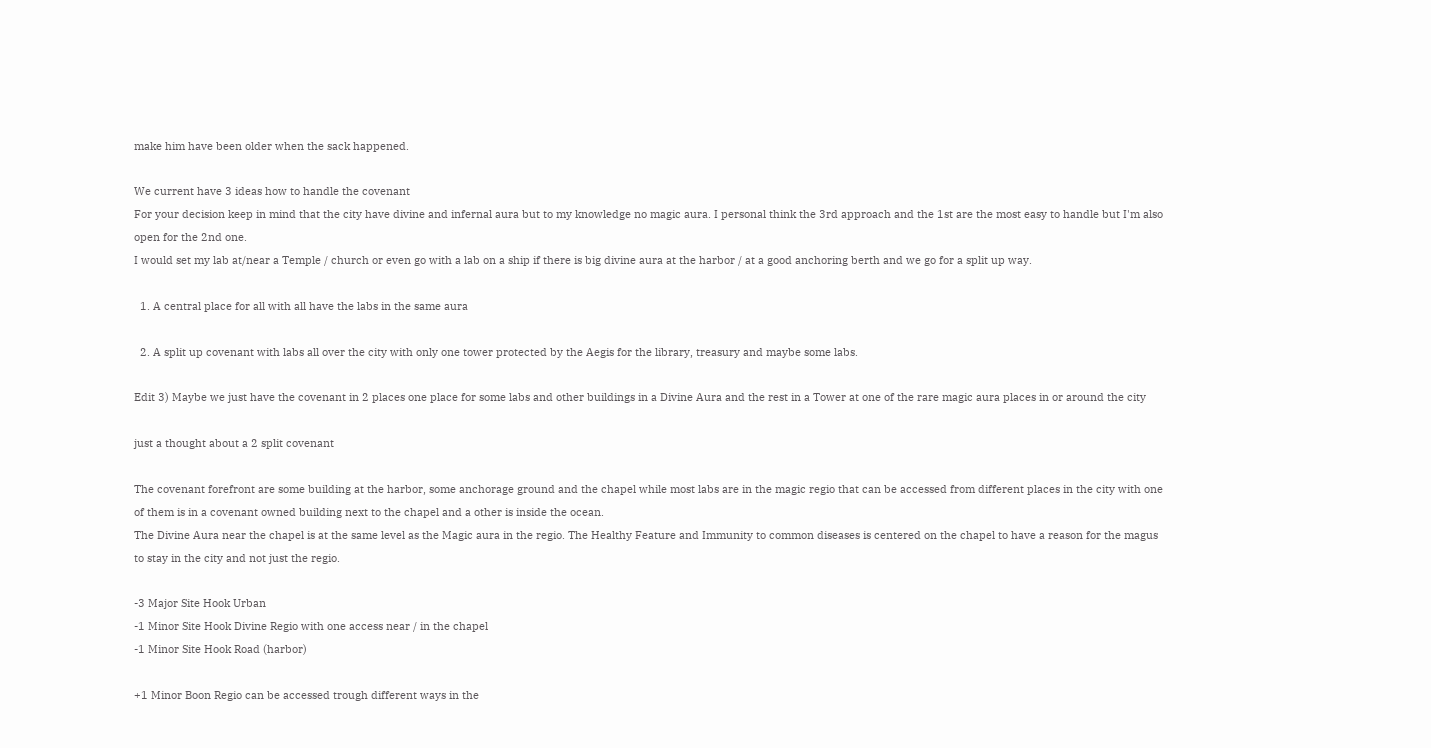make him have been older when the sack happened.

We current have 3 ideas how to handle the covenant
For your decision keep in mind that the city have divine and infernal aura but to my knowledge no magic aura. I personal think the 3rd approach and the 1st are the most easy to handle but I'm also open for the 2nd one.
I would set my lab at/near a Temple / church or even go with a lab on a ship if there is big divine aura at the harbor / at a good anchoring berth and we go for a split up way.

  1. A central place for all with all have the labs in the same aura

  2. A split up covenant with labs all over the city with only one tower protected by the Aegis for the library, treasury and maybe some labs.

Edit 3) Maybe we just have the covenant in 2 places one place for some labs and other buildings in a Divine Aura and the rest in a Tower at one of the rare magic aura places in or around the city

just a thought about a 2 split covenant

The covenant forefront are some building at the harbor, some anchorage ground and the chapel while most labs are in the magic regio that can be accessed from different places in the city with one of them is in a covenant owned building next to the chapel and a other is inside the ocean.
The Divine Aura near the chapel is at the same level as the Magic aura in the regio. The Healthy Feature and Immunity to common diseases is centered on the chapel to have a reason for the magus to stay in the city and not just the regio.

-3 Major Site Hook Urban
-1 Minor Site Hook Divine Regio with one access near / in the chapel
-1 Minor Site Hook Road (harbor)

+1 Minor Boon Regio can be accessed trough different ways in the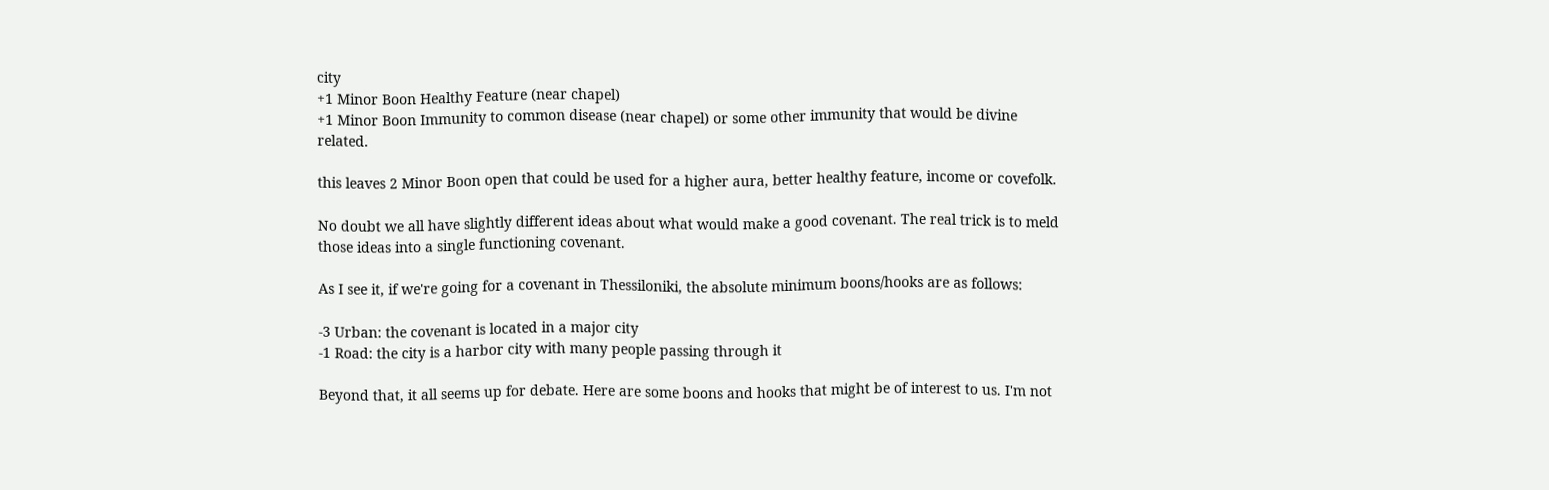city
+1 Minor Boon Healthy Feature (near chapel)
+1 Minor Boon Immunity to common disease (near chapel) or some other immunity that would be divine related.

this leaves 2 Minor Boon open that could be used for a higher aura, better healthy feature, income or covefolk.

No doubt we all have slightly different ideas about what would make a good covenant. The real trick is to meld those ideas into a single functioning covenant.

As I see it, if we're going for a covenant in Thessiloniki, the absolute minimum boons/hooks are as follows:

-3 Urban: the covenant is located in a major city
-1 Road: the city is a harbor city with many people passing through it

Beyond that, it all seems up for debate. Here are some boons and hooks that might be of interest to us. I'm not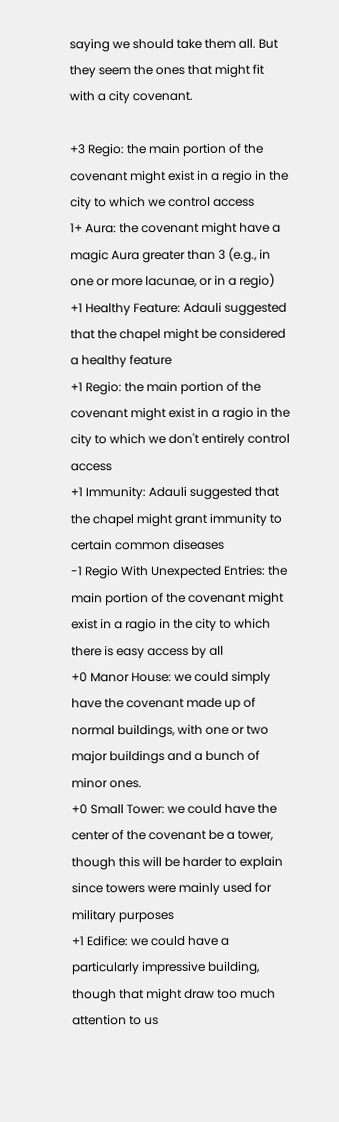saying we should take them all. But they seem the ones that might fit with a city covenant.

+3 Regio: the main portion of the covenant might exist in a regio in the city to which we control access
1+ Aura: the covenant might have a magic Aura greater than 3 (e.g., in one or more lacunae, or in a regio)
+1 Healthy Feature: Adauli suggested that the chapel might be considered a healthy feature
+1 Regio: the main portion of the covenant might exist in a ragio in the city to which we don't entirely control access
+1 Immunity: Adauli suggested that the chapel might grant immunity to certain common diseases
-1 Regio With Unexpected Entries: the main portion of the covenant might exist in a ragio in the city to which there is easy access by all
+0 Manor House: we could simply have the covenant made up of normal buildings, with one or two major buildings and a bunch of minor ones.
+0 Small Tower: we could have the center of the covenant be a tower, though this will be harder to explain since towers were mainly used for military purposes
+1 Edifice: we could have a particularly impressive building, though that might draw too much attention to us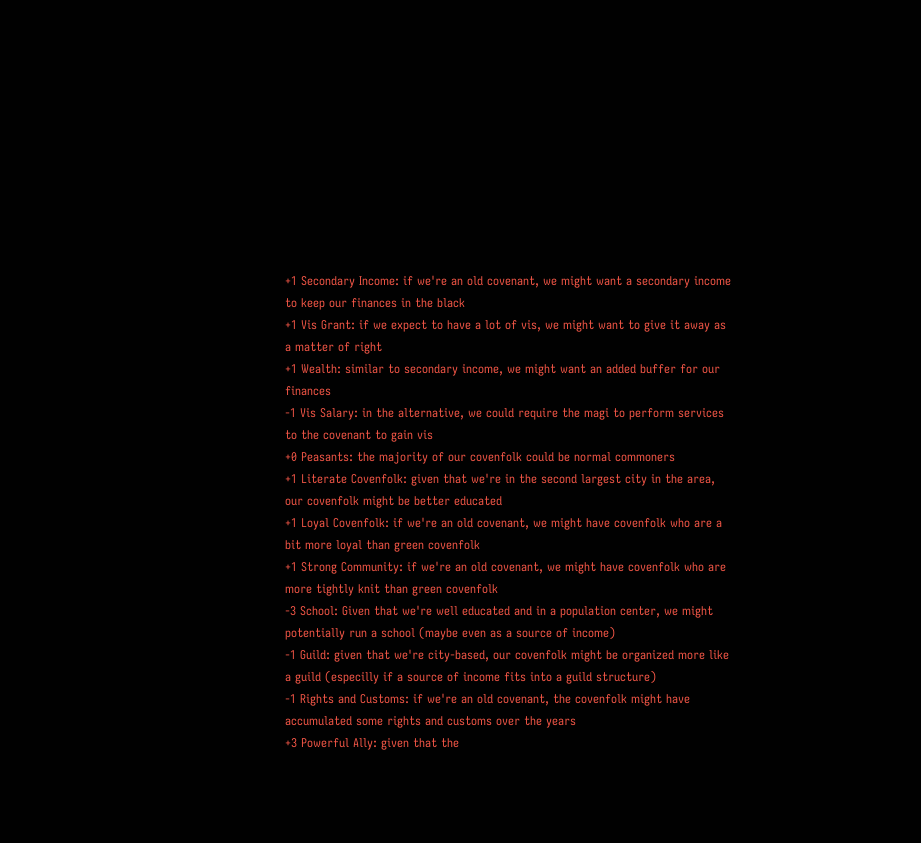+1 Secondary Income: if we're an old covenant, we might want a secondary income to keep our finances in the black
+1 Vis Grant: if we expect to have a lot of vis, we might want to give it away as a matter of right
+1 Wealth: similar to secondary income, we might want an added buffer for our finances
-1 Vis Salary: in the alternative, we could require the magi to perform services to the covenant to gain vis
+0 Peasants: the majority of our covenfolk could be normal commoners
+1 Literate Covenfolk: given that we're in the second largest city in the area, our covenfolk might be better educated
+1 Loyal Covenfolk: if we're an old covenant, we might have covenfolk who are a bit more loyal than green covenfolk
+1 Strong Community: if we're an old covenant, we might have covenfolk who are more tightly knit than green covenfolk
-3 School: Given that we're well educated and in a population center, we might potentially run a school (maybe even as a source of income)
-1 Guild: given that we're city-based, our covenfolk might be organized more like a guild (especilly if a source of income fits into a guild structure)
-1 Rights and Customs: if we're an old covenant, the covenfolk might have accumulated some rights and customs over the years
+3 Powerful Ally: given that the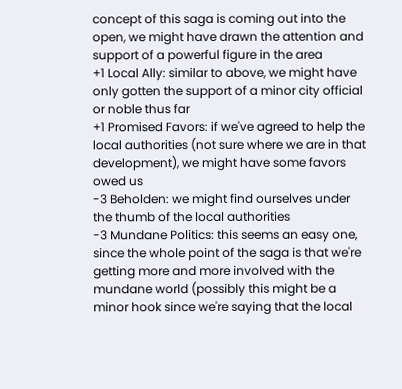concept of this saga is coming out into the open, we might have drawn the attention and support of a powerful figure in the area
+1 Local Ally: similar to above, we might have only gotten the support of a minor city official or noble thus far
+1 Promised Favors: if we've agreed to help the local authorities (not sure where we are in that development), we might have some favors owed us
-3 Beholden: we might find ourselves under the thumb of the local authorities
-3 Mundane Politics: this seems an easy one, since the whole point of the saga is that we're getting more and more involved with the mundane world (possibly this might be a minor hook since we're saying that the local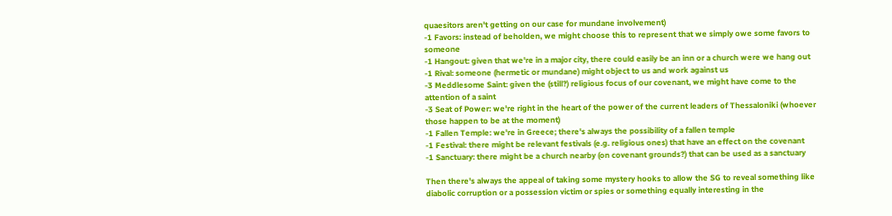quaesitors aren't getting on our case for mundane involvement)
-1 Favors: instead of beholden, we might choose this to represent that we simply owe some favors to someone
-1 Hangout: given that we're in a major city, there could easily be an inn or a church were we hang out
-1 Rival: someone (hermetic or mundane) might object to us and work against us
-3 Meddlesome Saint: given the (still?) religious focus of our covenant, we might have come to the attention of a saint
-3 Seat of Power: we're right in the heart of the power of the current leaders of Thessaloniki (whoever those happen to be at the moment)
-1 Fallen Temple: we're in Greece; there's always the possibility of a fallen temple
-1 Festival: there might be relevant festivals (e.g. religious ones) that have an effect on the covenant
-1 Sanctuary: there might be a church nearby (on covenant grounds?) that can be used as a sanctuary

Then there's always the appeal of taking some mystery hooks to allow the SG to reveal something like diabolic corruption or a possession victim or spies or something equally interesting in the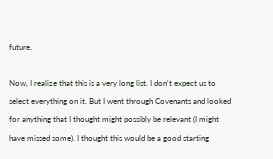future.

Now, I realize that this is a very long list. I don't expect us to select everything on it. But I went through Covenants and looked for anything that I thought might possibly be relevant (I might have missed some). I thought this would be a good starting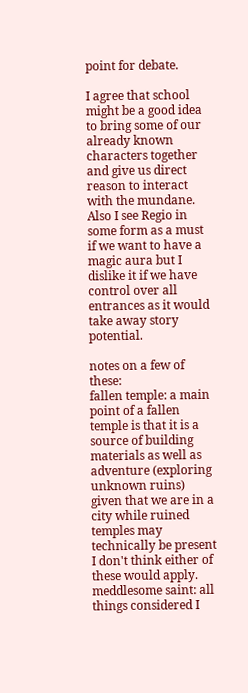point for debate.

I agree that school might be a good idea to bring some of our already known characters together and give us direct reason to interact with the mundane.
Also I see Regio in some form as a must if we want to have a magic aura but I dislike it if we have control over all entrances as it would take away story potential.

notes on a few of these:
fallen temple: a main point of a fallen temple is that it is a source of building materials as well as adventure (exploring unknown ruins) given that we are in a city while ruined temples may technically be present I don't think either of these would apply.
meddlesome saint: all things considered I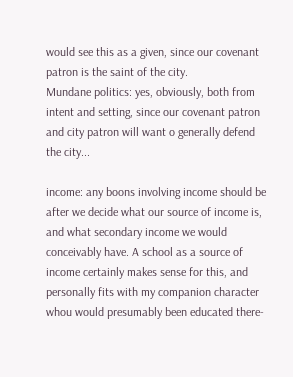would see this as a given, since our covenant patron is the saint of the city.
Mundane politics: yes, obviously, both from intent and setting, since our covenant patron and city patron will want o generally defend the city...

income: any boons involving income should be after we decide what our source of income is, and what secondary income we would conceivably have. A school as a source of income certainly makes sense for this, and personally fits with my companion character whou would presumably been educated there-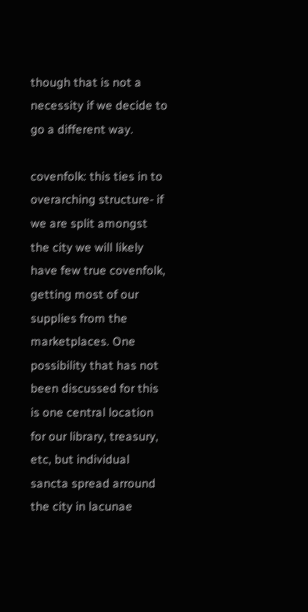though that is not a necessity if we decide to go a different way.

covenfolk: this ties in to overarching structure- if we are split amongst the city we will likely have few true covenfolk, getting most of our supplies from the marketplaces. One possibility that has not been discussed for this is one central location for our library, treasury, etc, but individual sancta spread arround the city in lacunae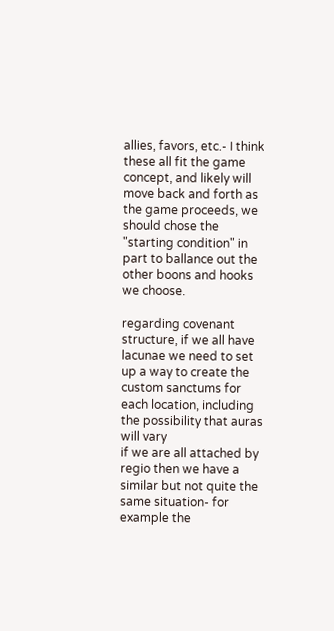allies, favors, etc.- I think these all fit the game concept, and likely will move back and forth as the game proceeds, we should chose the "starting condition" in part to ballance out the other boons and hooks we choose.

regarding covenant structure, if we all have lacunae we need to set up a way to create the custom sanctums for each location, including the possibility that auras will vary
if we are all attached by regio then we have a similar but not quite the same situation- for example the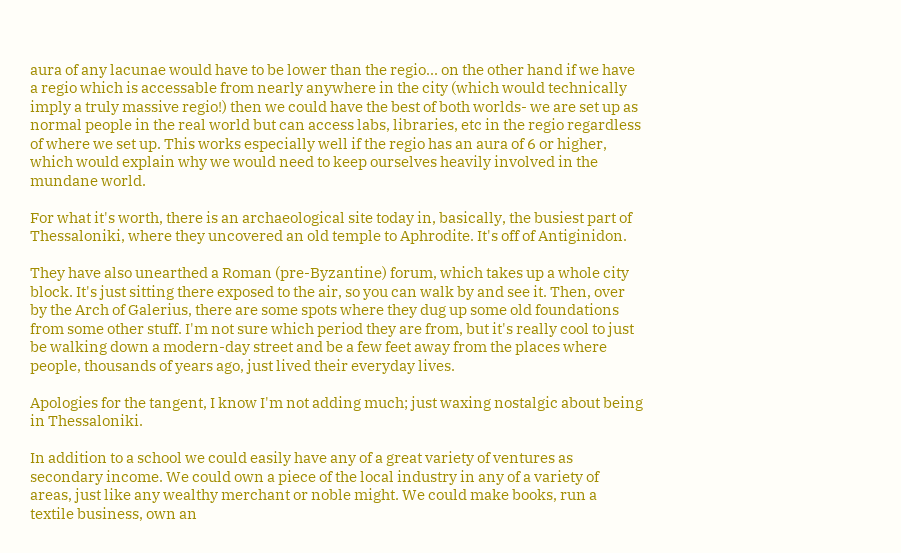aura of any lacunae would have to be lower than the regio... on the other hand if we have a regio which is accessable from nearly anywhere in the city (which would technically imply a truly massive regio!) then we could have the best of both worlds- we are set up as normal people in the real world but can access labs, libraries, etc in the regio regardless of where we set up. This works especially well if the regio has an aura of 6 or higher, which would explain why we would need to keep ourselves heavily involved in the mundane world.

For what it's worth, there is an archaeological site today in, basically, the busiest part of Thessaloniki, where they uncovered an old temple to Aphrodite. It's off of Antiginidon.

They have also unearthed a Roman (pre-Byzantine) forum, which takes up a whole city block. It's just sitting there exposed to the air, so you can walk by and see it. Then, over by the Arch of Galerius, there are some spots where they dug up some old foundations from some other stuff. I'm not sure which period they are from, but it's really cool to just be walking down a modern-day street and be a few feet away from the places where people, thousands of years ago, just lived their everyday lives.

Apologies for the tangent, I know I'm not adding much; just waxing nostalgic about being in Thessaloniki.

In addition to a school we could easily have any of a great variety of ventures as secondary income. We could own a piece of the local industry in any of a variety of areas, just like any wealthy merchant or noble might. We could make books, run a textile business, own an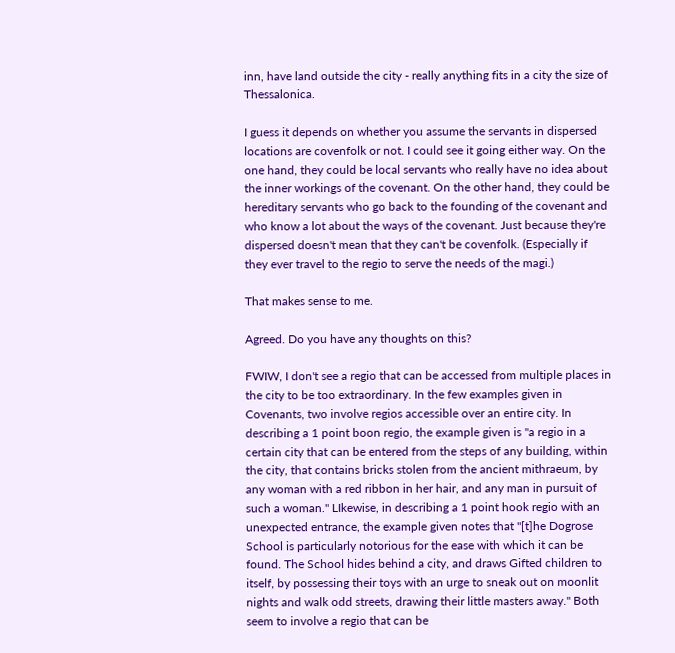inn, have land outside the city - really anything fits in a city the size of Thessalonica.

I guess it depends on whether you assume the servants in dispersed locations are covenfolk or not. I could see it going either way. On the one hand, they could be local servants who really have no idea about the inner workings of the covenant. On the other hand, they could be hereditary servants who go back to the founding of the covenant and who know a lot about the ways of the covenant. Just because they're dispersed doesn't mean that they can't be covenfolk. (Especially if they ever travel to the regio to serve the needs of the magi.)

That makes sense to me.

Agreed. Do you have any thoughts on this?

FWIW, I don't see a regio that can be accessed from multiple places in the city to be too extraordinary. In the few examples given in Covenants, two involve regios accessible over an entire city. In describing a 1 point boon regio, the example given is "a regio in a certain city that can be entered from the steps of any building, within the city, that contains bricks stolen from the ancient mithraeum, by any woman with a red ribbon in her hair, and any man in pursuit of such a woman." LIkewise, in describing a 1 point hook regio with an unexpected entrance, the example given notes that "[t]he Dogrose School is particularly notorious for the ease with which it can be found. The School hides behind a city, and draws Gifted children to itself, by possessing their toys with an urge to sneak out on moonlit nights and walk odd streets, drawing their little masters away." Both seem to involve a regio that can be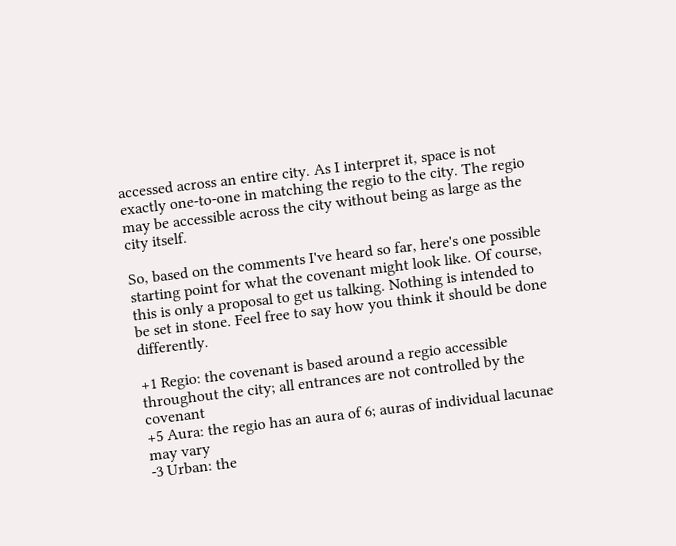accessed across an entire city. As I interpret it, space is not exactly one-to-one in matching the regio to the city. The regio may be accessible across the city without being as large as the city itself.

So, based on the comments I've heard so far, here's one possible starting point for what the covenant might look like. Of course, this is only a proposal to get us talking. Nothing is intended to be set in stone. Feel free to say how you think it should be done differently.

+1 Regio: the covenant is based around a regio accessible throughout the city; all entrances are not controlled by the covenant
+5 Aura: the regio has an aura of 6; auras of individual lacunae may vary
-3 Urban: the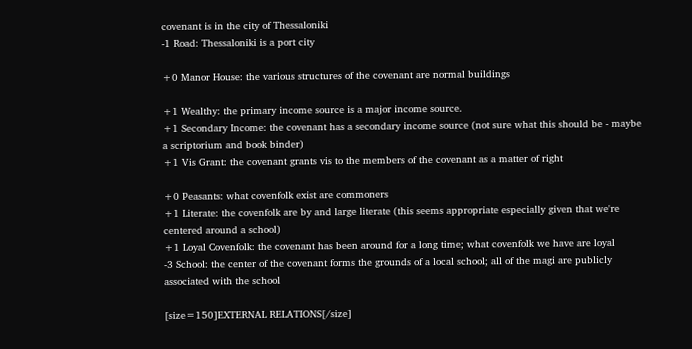covenant is in the city of Thessaloniki
-1 Road: Thessaloniki is a port city

+0 Manor House: the various structures of the covenant are normal buildings

+1 Wealthy: the primary income source is a major income source.
+1 Secondary Income: the covenant has a secondary income source (not sure what this should be - maybe a scriptorium and book binder)
+1 Vis Grant: the covenant grants vis to the members of the covenant as a matter of right

+0 Peasants: what covenfolk exist are commoners
+1 Literate: the covenfolk are by and large literate (this seems appropriate especially given that we're centered around a school)
+1 Loyal Covenfolk: the covenant has been around for a long time; what covenfolk we have are loyal
-3 School: the center of the covenant forms the grounds of a local school; all of the magi are publicly associated with the school

[size=150]EXTERNAL RELATIONS[/size]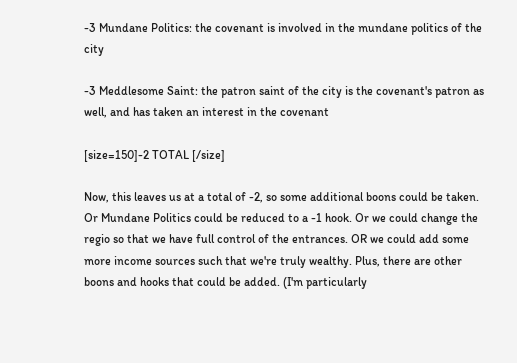-3 Mundane Politics: the covenant is involved in the mundane politics of the city

-3 Meddlesome Saint: the patron saint of the city is the covenant's patron as well, and has taken an interest in the covenant

[size=150]-2 TOTAL [/size]

Now, this leaves us at a total of -2, so some additional boons could be taken. Or Mundane Politics could be reduced to a -1 hook. Or we could change the regio so that we have full control of the entrances. OR we could add some more income sources such that we're truly wealthy. Plus, there are other boons and hooks that could be added. (I'm particularly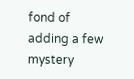fond of adding a few mystery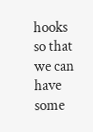hooks so that we can have some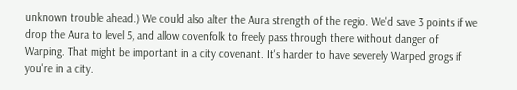unknown trouble ahead.) We could also alter the Aura strength of the regio. We'd save 3 points if we drop the Aura to level 5, and allow covenfolk to freely pass through there without danger of Warping. That might be important in a city covenant. It's harder to have severely Warped grogs if you're in a city.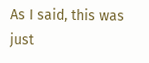As I said, this was just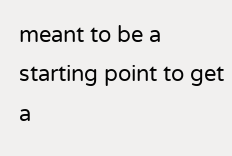meant to be a starting point to get a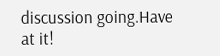discussion going.Have at it!